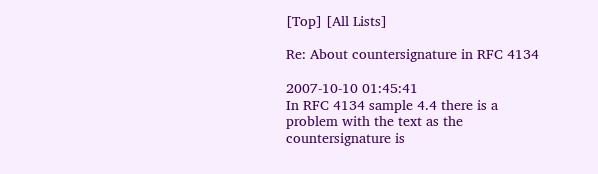[Top] [All Lists]

Re: About countersignature in RFC 4134

2007-10-10 01:45:41
In RFC 4134 sample 4.4 there is a problem with the text as the
countersignature is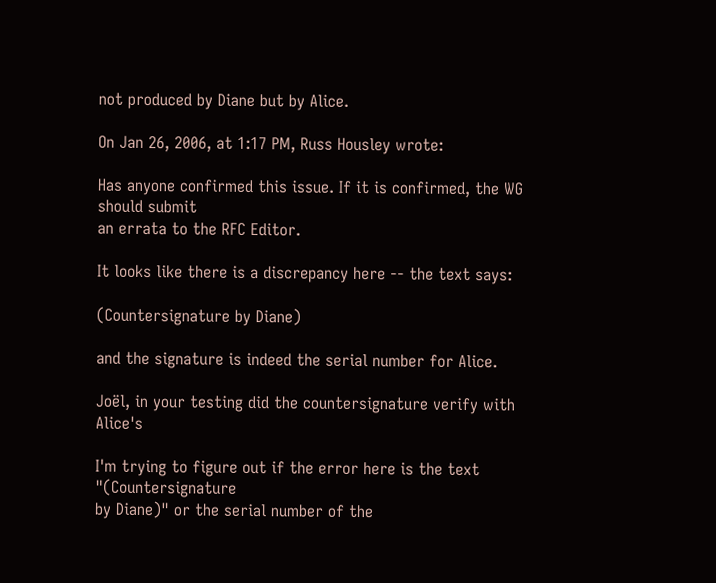not produced by Diane but by Alice.

On Jan 26, 2006, at 1:17 PM, Russ Housley wrote:

Has anyone confirmed this issue. If it is confirmed, the WG should submit
an errata to the RFC Editor.

It looks like there is a discrepancy here -- the text says:

(Countersignature by Diane)

and the signature is indeed the serial number for Alice.

Joël, in your testing did the countersignature verify with Alice's

I'm trying to figure out if the error here is the text "(Countersignature
by Diane)" or the serial number of the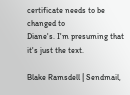certificate needs to be changed to
Diane's. I'm presuming that it's just the text.

Blake Ramsdell | Sendmail,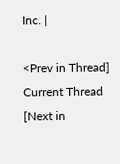Inc. |

<Prev in Thread] Current Thread [Next in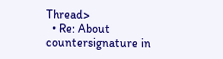Thread>
  • Re: About countersignature in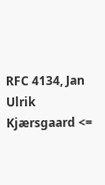RFC 4134, Jan Ulrik Kjærsgaard <=